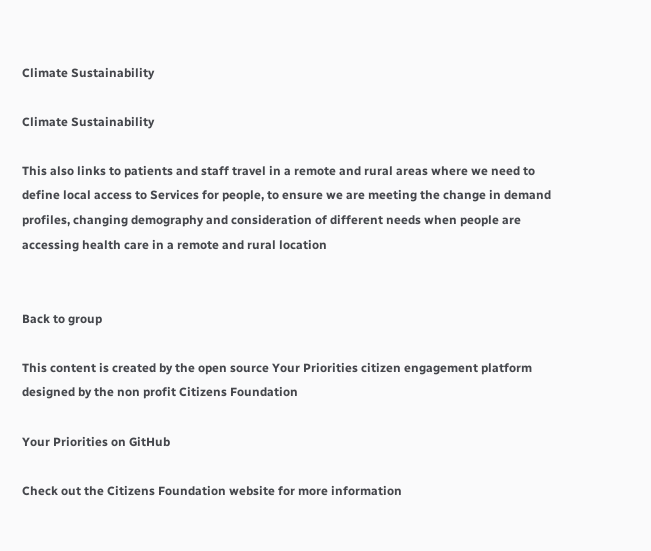Climate Sustainability

Climate Sustainability

This also links to patients and staff travel in a remote and rural areas where we need to define local access to Services for people, to ensure we are meeting the change in demand profiles, changing demography and consideration of different needs when people are accessing health care in a remote and rural location


Back to group

This content is created by the open source Your Priorities citizen engagement platform designed by the non profit Citizens Foundation

Your Priorities on GitHub

Check out the Citizens Foundation website for more information